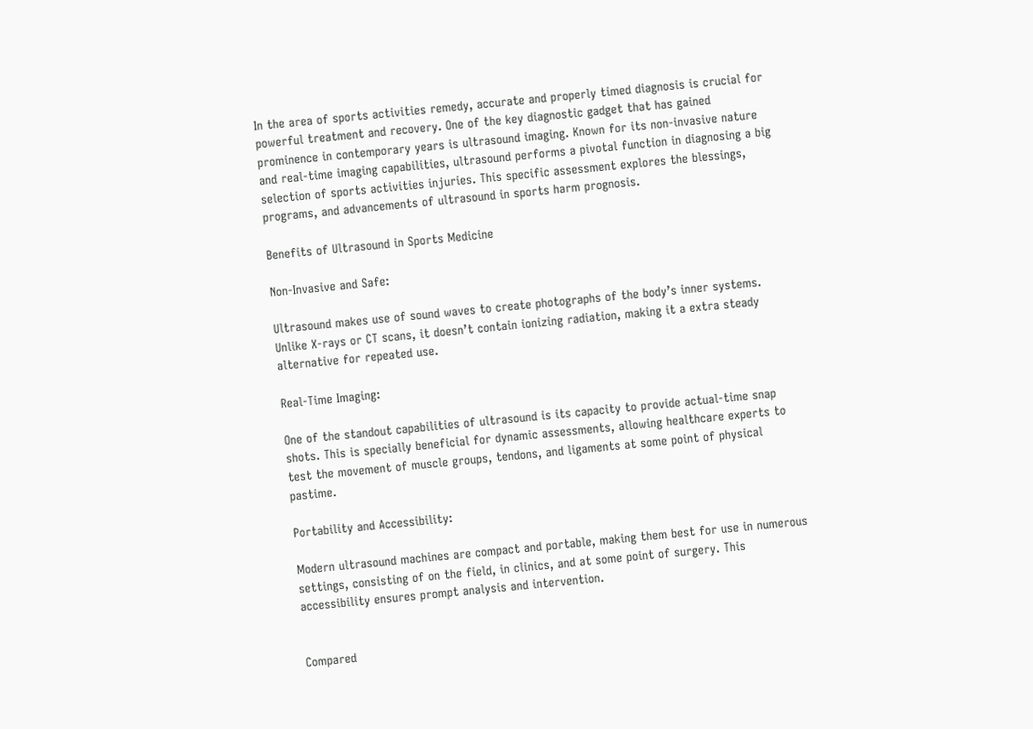In the area of sports activities remedy, accurate and properly timed diagnosis is crucial for powerful treatment and recovery. One of the key diagnostic gadget that has gained prominence in contemporary years is ultrasound imaging. Known for its non-invasive nature and real-time imaging capabilities, ultrasound performs a pivotal function in diagnosing a big selection of sports activities injuries. This specific assessment explores the blessings, programs, and advancements of ultrasound in sports harm prognosis.

Benefits of Ultrasound in Sports Medicine

Non-Invasive and Safe:

Ultrasound makes use of sound waves to create photographs of the body’s inner systems. Unlike X-rays or CT scans, it doesn’t contain ionizing radiation, making it a extra steady alternative for repeated use.

Real-Time Imaging:

One of the standout capabilities of ultrasound is its capacity to provide actual-time snap shots. This is specially beneficial for dynamic assessments, allowing healthcare experts to test the movement of muscle groups, tendons, and ligaments at some point of physical pastime.

Portability and Accessibility:

Modern ultrasound machines are compact and portable, making them best for use in numerous settings, consisting of on the field, in clinics, and at some point of surgery. This accessibility ensures prompt analysis and intervention.


Compared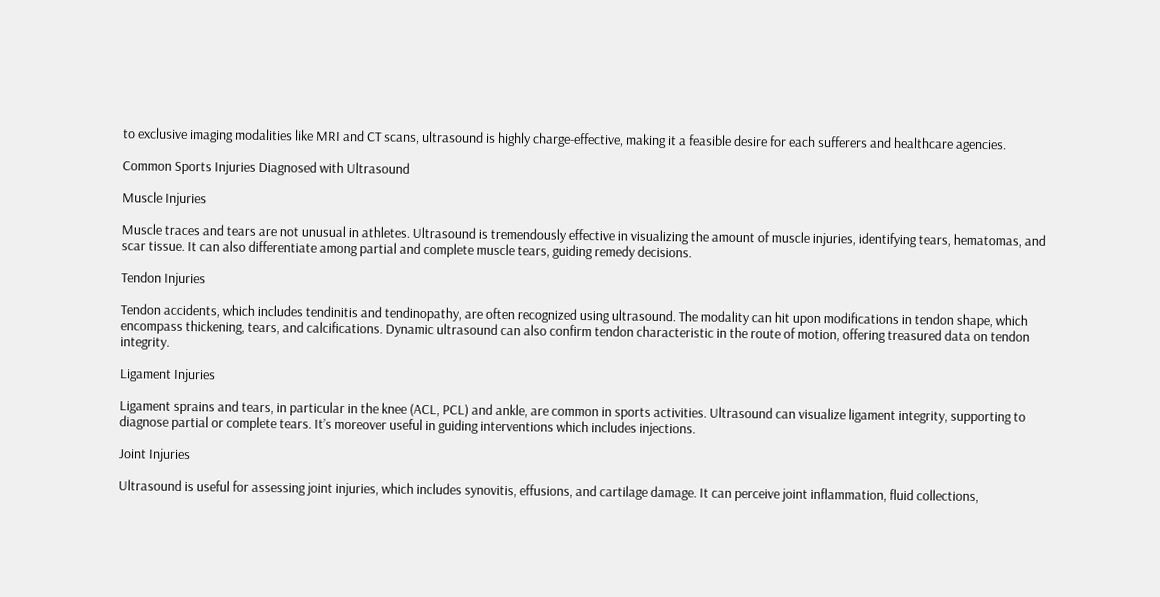to exclusive imaging modalities like MRI and CT scans, ultrasound is highly charge-effective, making it a feasible desire for each sufferers and healthcare agencies.

Common Sports Injuries Diagnosed with Ultrasound

Muscle Injuries

Muscle traces and tears are not unusual in athletes. Ultrasound is tremendously effective in visualizing the amount of muscle injuries, identifying tears, hematomas, and scar tissue. It can also differentiate among partial and complete muscle tears, guiding remedy decisions.

Tendon Injuries

Tendon accidents, which includes tendinitis and tendinopathy, are often recognized using ultrasound. The modality can hit upon modifications in tendon shape, which encompass thickening, tears, and calcifications. Dynamic ultrasound can also confirm tendon characteristic in the route of motion, offering treasured data on tendon integrity.

Ligament Injuries

Ligament sprains and tears, in particular in the knee (ACL, PCL) and ankle, are common in sports activities. Ultrasound can visualize ligament integrity, supporting to diagnose partial or complete tears. It’s moreover useful in guiding interventions which includes injections.

Joint Injuries

Ultrasound is useful for assessing joint injuries, which includes synovitis, effusions, and cartilage damage. It can perceive joint inflammation, fluid collections,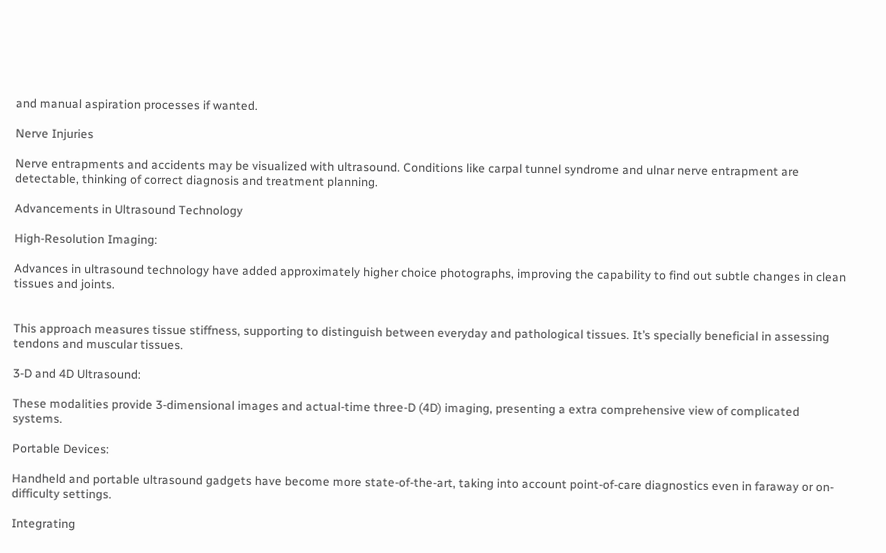and manual aspiration processes if wanted.

Nerve Injuries

Nerve entrapments and accidents may be visualized with ultrasound. Conditions like carpal tunnel syndrome and ulnar nerve entrapment are detectable, thinking of correct diagnosis and treatment planning.

Advancements in Ultrasound Technology

High-Resolution Imaging:

Advances in ultrasound technology have added approximately higher choice photographs, improving the capability to find out subtle changes in clean tissues and joints.


This approach measures tissue stiffness, supporting to distinguish between everyday and pathological tissues. It’s specially beneficial in assessing tendons and muscular tissues.

3-D and 4D Ultrasound:

These modalities provide 3-dimensional images and actual-time three-D (4D) imaging, presenting a extra comprehensive view of complicated systems.

Portable Devices:

Handheld and portable ultrasound gadgets have become more state-of-the-art, taking into account point-of-care diagnostics even in faraway or on-difficulty settings.

Integrating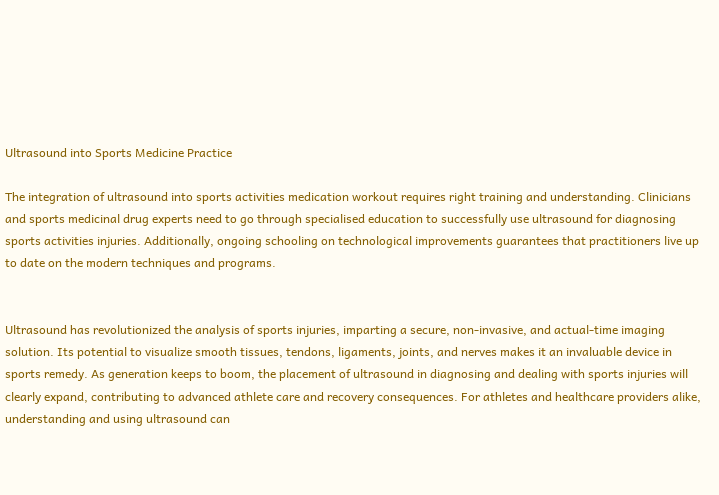Ultrasound into Sports Medicine Practice

The integration of ultrasound into sports activities medication workout requires right training and understanding. Clinicians and sports medicinal drug experts need to go through specialised education to successfully use ultrasound for diagnosing sports activities injuries. Additionally, ongoing schooling on technological improvements guarantees that practitioners live up to date on the modern techniques and programs.


Ultrasound has revolutionized the analysis of sports injuries, imparting a secure, non-invasive, and actual-time imaging solution. Its potential to visualize smooth tissues, tendons, ligaments, joints, and nerves makes it an invaluable device in sports remedy. As generation keeps to boom, the placement of ultrasound in diagnosing and dealing with sports injuries will clearly expand, contributing to advanced athlete care and recovery consequences. For athletes and healthcare providers alike, understanding and using ultrasound can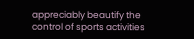appreciably beautify the control of sports activities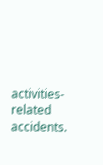activities-related accidents.